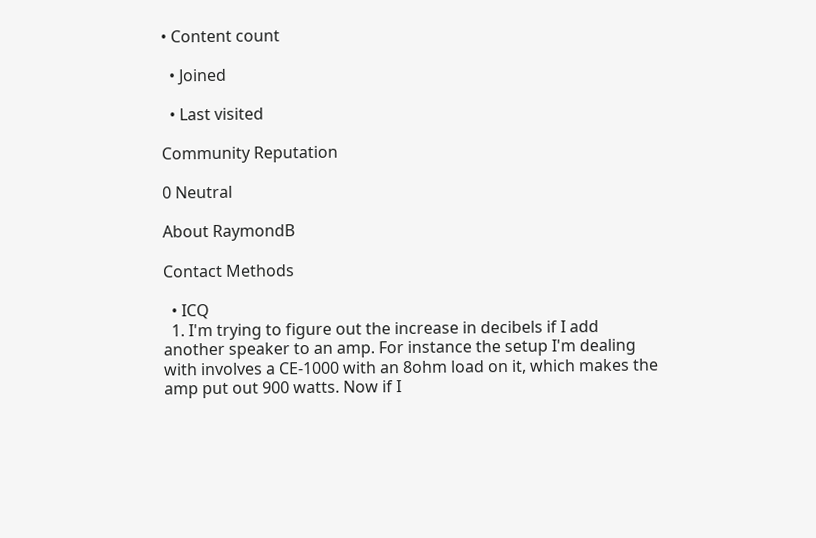• Content count

  • Joined

  • Last visited

Community Reputation

0 Neutral

About RaymondB

Contact Methods

  • ICQ
  1. I'm trying to figure out the increase in decibels if I add another speaker to an amp. For instance the setup I'm dealing with involves a CE-1000 with an 8ohm load on it, which makes the amp put out 900 watts. Now if I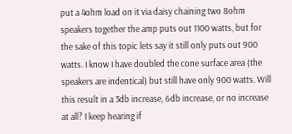put a 4ohm load on it via daisy chaining two 8ohm speakers together the amp puts out 1100 watts, but for the sake of this topic lets say it still only puts out 900 watts. I know I have doubled the cone surface area (the speakers are indentical) but still have only 900 watts. Will this result in a 3db increase, 6db increase, or no increase at all? I keep hearing if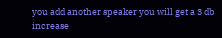you add another speaker you will get a 3 db increase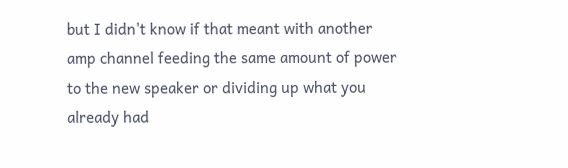but I didn't know if that meant with another amp channel feeding the same amount of power to the new speaker or dividing up what you already had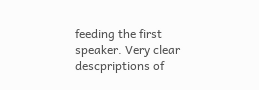feeding the first speaker. Very clear descpriptions of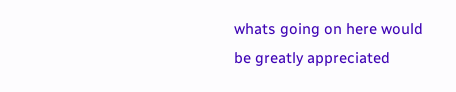whats going on here would be greatly appreciated